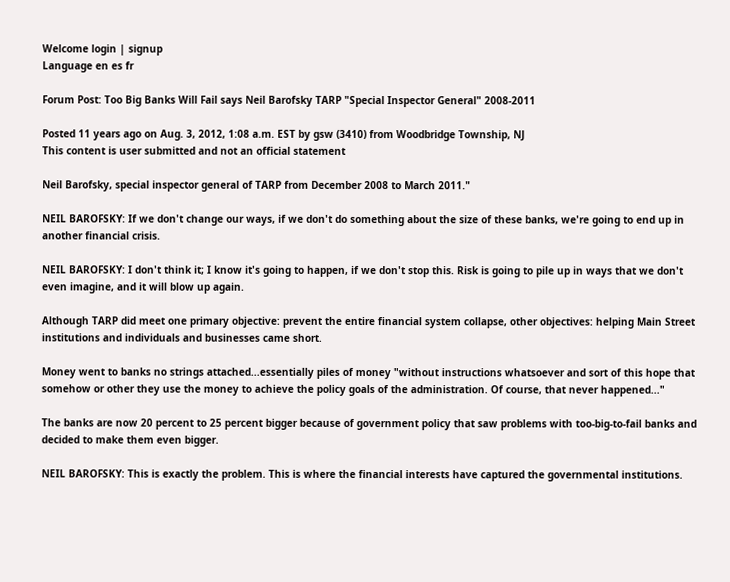Welcome login | signup
Language en es fr

Forum Post: Too Big Banks Will Fail says Neil Barofsky TARP "Special Inspector General" 2008-2011

Posted 11 years ago on Aug. 3, 2012, 1:08 a.m. EST by gsw (3410) from Woodbridge Township, NJ
This content is user submitted and not an official statement

Neil Barofsky, special inspector general of TARP from December 2008 to March 2011."

NEIL BAROFSKY: If we don't change our ways, if we don't do something about the size of these banks, we're going to end up in another financial crisis.

NEIL BAROFSKY: I don't think it; I know it's going to happen, if we don't stop this. Risk is going to pile up in ways that we don't even imagine, and it will blow up again.

Although TARP did meet one primary objective: prevent the entire financial system collapse, other objectives: helping Main Street institutions and individuals and businesses came short.

Money went to banks no strings attached...essentially piles of money "without instructions whatsoever and sort of this hope that somehow or other they use the money to achieve the policy goals of the administration. Of course, that never happened..."

The banks are now 20 percent to 25 percent bigger because of government policy that saw problems with too-big-to-fail banks and decided to make them even bigger.

NEIL BAROFSKY: This is exactly the problem. This is where the financial interests have captured the governmental institutions.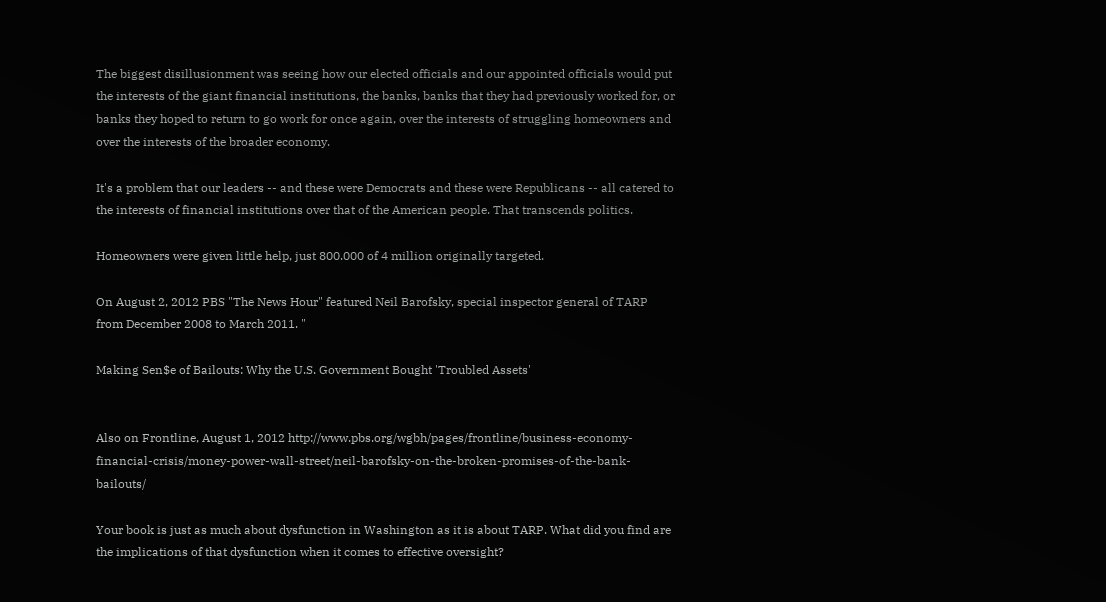The biggest disillusionment was seeing how our elected officials and our appointed officials would put the interests of the giant financial institutions, the banks, banks that they had previously worked for, or banks they hoped to return to go work for once again, over the interests of struggling homeowners and over the interests of the broader economy.

It's a problem that our leaders -- and these were Democrats and these were Republicans -- all catered to the interests of financial institutions over that of the American people. That transcends politics.

Homeowners were given little help, just 800.000 of 4 million originally targeted.

On August 2, 2012 PBS "The News Hour" featured Neil Barofsky, special inspector general of TARP from December 2008 to March 2011. "

Making Sen$e of Bailouts: Why the U.S. Government Bought 'Troubled Assets'


Also on Frontline, August 1, 2012 http://www.pbs.org/wgbh/pages/frontline/business-economy-financial-crisis/money-power-wall-street/neil-barofsky-on-the-broken-promises-of-the-bank-bailouts/

Your book is just as much about dysfunction in Washington as it is about TARP. What did you find are the implications of that dysfunction when it comes to effective oversight?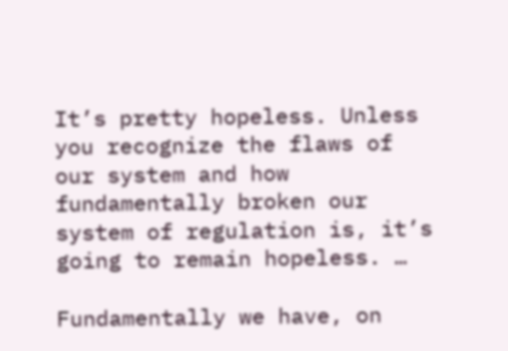It’s pretty hopeless. Unless you recognize the flaws of our system and how fundamentally broken our system of regulation is, it’s going to remain hopeless. …

Fundamentally we have, on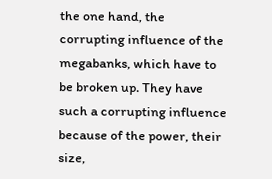the one hand, the corrupting influence of the megabanks, which have to be broken up. They have such a corrupting influence because of the power, their size,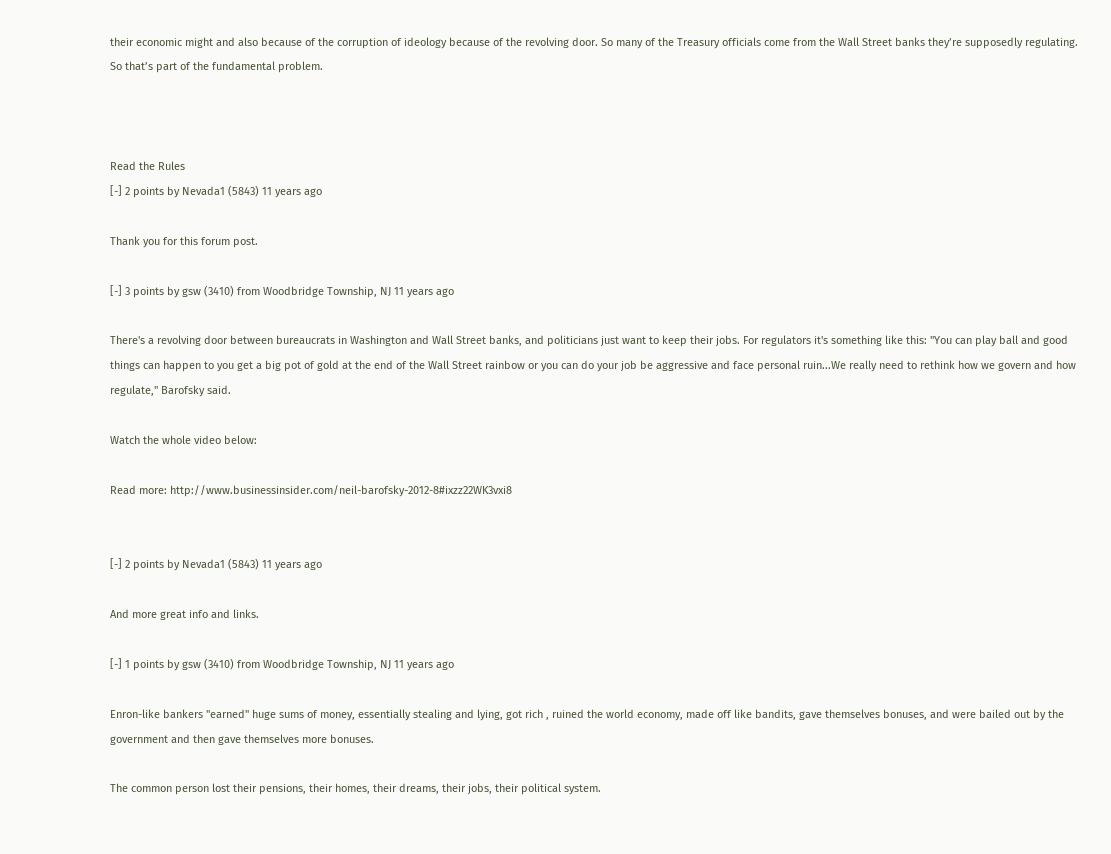their economic might and also because of the corruption of ideology because of the revolving door. So many of the Treasury officials come from the Wall Street banks they’re supposedly regulating. So that’s part of the fundamental problem.



Read the Rules
[-] 2 points by Nevada1 (5843) 11 years ago

Thank you for this forum post.

[-] 3 points by gsw (3410) from Woodbridge Township, NJ 11 years ago

There's a revolving door between bureaucrats in Washington and Wall Street banks, and politicians just want to keep their jobs. For regulators it's something like this: "You can play ball and good things can happen to you get a big pot of gold at the end of the Wall Street rainbow or you can do your job be aggressive and face personal ruin...We really need to rethink how we govern and how regulate," Barofsky said.

Watch the whole video below:

Read more: http://www.businessinsider.com/neil-barofsky-2012-8#ixzz22WK3vxi8


[-] 2 points by Nevada1 (5843) 11 years ago

And more great info and links.

[-] 1 points by gsw (3410) from Woodbridge Township, NJ 11 years ago

Enron-like bankers "earned" huge sums of money, essentially stealing and lying, got rich , ruined the world economy, made off like bandits, gave themselves bonuses, and were bailed out by the government and then gave themselves more bonuses.

The common person lost their pensions, their homes, their dreams, their jobs, their political system.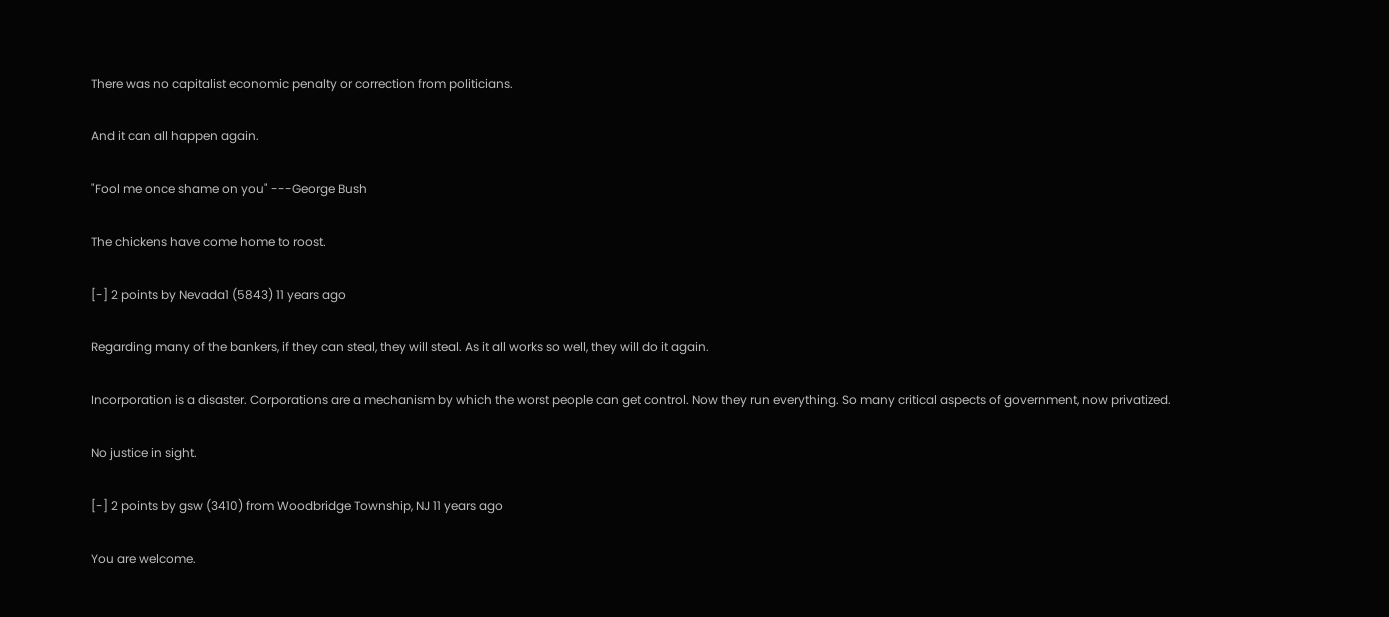There was no capitalist economic penalty or correction from politicians.

And it can all happen again.

"Fool me once shame on you" ---George Bush

The chickens have come home to roost.

[-] 2 points by Nevada1 (5843) 11 years ago

Regarding many of the bankers, if they can steal, they will steal. As it all works so well, they will do it again.

Incorporation is a disaster. Corporations are a mechanism by which the worst people can get control. Now they run everything. So many critical aspects of government, now privatized.

No justice in sight.

[-] 2 points by gsw (3410) from Woodbridge Township, NJ 11 years ago

You are welcome.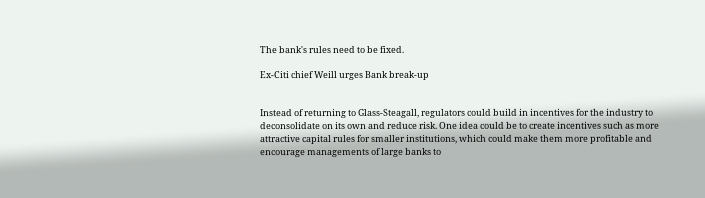The bank's rules need to be fixed.

Ex-Citi chief Weill urges Bank break-up


Instead of returning to Glass-Steagall, regulators could build in incentives for the industry to deconsolidate on its own and reduce risk. One idea could be to create incentives such as more attractive capital rules for smaller institutions, which could make them more profitable and encourage managements of large banks to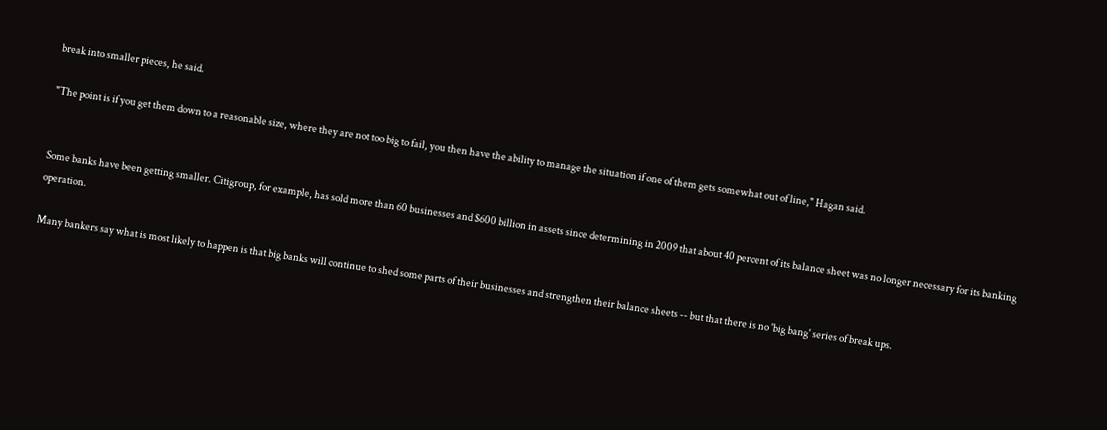break into smaller pieces, he said.

"The point is if you get them down to a reasonable size, where they are not too big to fail, you then have the ability to manage the situation if one of them gets somewhat out of line," Hagan said.


Some banks have been getting smaller. Citigroup, for example, has sold more than 60 businesses and $600 billion in assets since determining in 2009 that about 40 percent of its balance sheet was no longer necessary for its banking operation.

Many bankers say what is most likely to happen is that big banks will continue to shed some parts of their businesses and strengthen their balance sheets -- but that there is no 'big bang' series of break ups.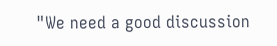"We need a good discussion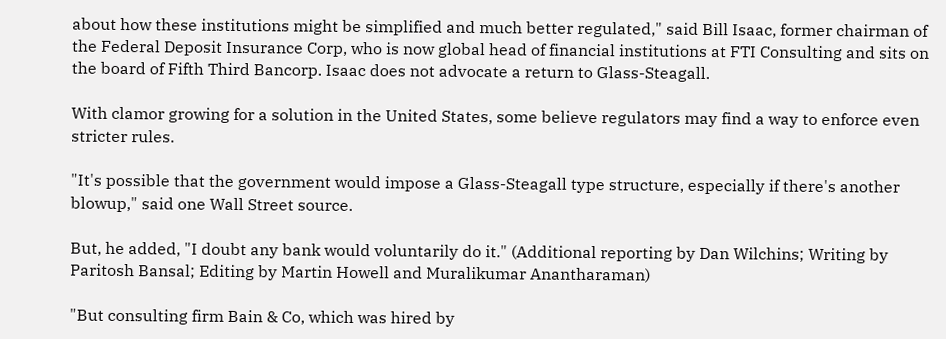about how these institutions might be simplified and much better regulated," said Bill Isaac, former chairman of the Federal Deposit Insurance Corp, who is now global head of financial institutions at FTI Consulting and sits on the board of Fifth Third Bancorp. Isaac does not advocate a return to Glass-Steagall.

With clamor growing for a solution in the United States, some believe regulators may find a way to enforce even stricter rules.

"It's possible that the government would impose a Glass-Steagall type structure, especially if there's another blowup," said one Wall Street source.

But, he added, "I doubt any bank would voluntarily do it." (Additional reporting by Dan Wilchins; Writing by Paritosh Bansal; Editing by Martin Howell and Muralikumar Anantharaman)

"But consulting firm Bain & Co, which was hired by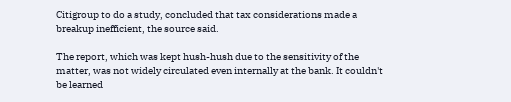Citigroup to do a study, concluded that tax considerations made a breakup inefficient, the source said.

The report, which was kept hush-hush due to the sensitivity of the matter, was not widely circulated even internally at the bank. It couldn't be learned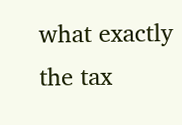what exactly the tax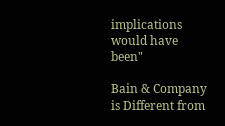implications would have been"

Bain & Company is Different from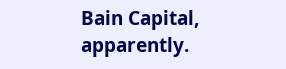Bain Capital, apparently.